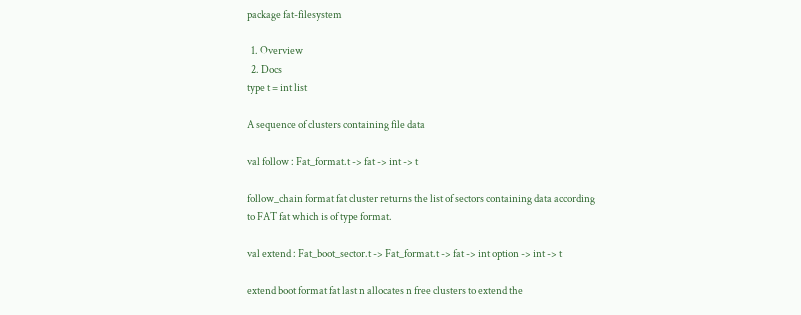package fat-filesystem

  1. Overview
  2. Docs
type t = int list

A sequence of clusters containing file data

val follow : Fat_format.t -> fat -> int -> t

follow_chain format fat cluster returns the list of sectors containing data according to FAT fat which is of type format.

val extend : Fat_boot_sector.t -> Fat_format.t -> fat -> int option -> int -> t

extend boot format fat last n allocates n free clusters to extend the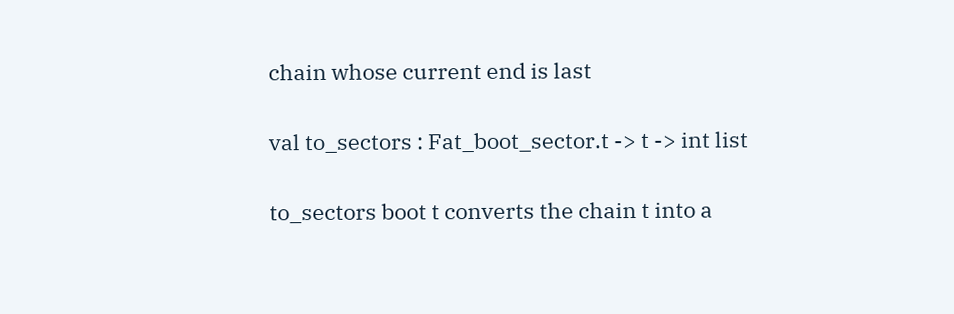chain whose current end is last

val to_sectors : Fat_boot_sector.t -> t -> int list

to_sectors boot t converts the chain t into a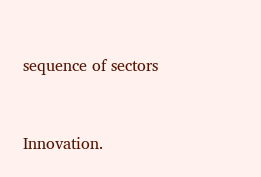sequence of sectors


Innovation.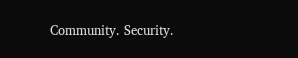Community. Security.